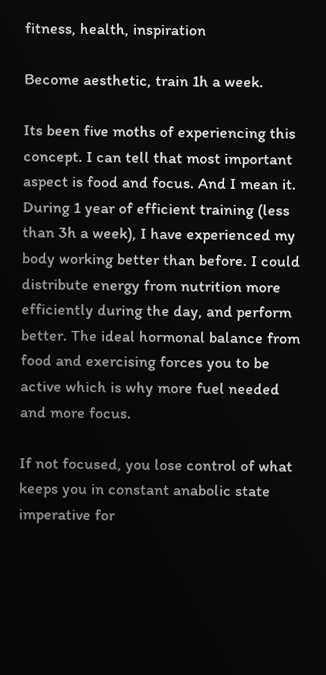fitness, health, inspiration

Become aesthetic, train 1h a week.

Its been five moths of experiencing this concept. I can tell that most important aspect is food and focus. And I mean it. During 1 year of efficient training (less than 3h a week), I have experienced my body working better than before. I could distribute energy from nutrition more efficiently during the day, and perform better. The ideal hormonal balance from food and exercising forces you to be active which is why more fuel needed and more focus.

If not focused, you lose control of what keeps you in constant anabolic state imperative for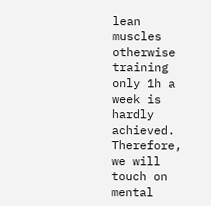lean muscles otherwise training only 1h a week is hardly achieved.  Therefore, we will touch on mental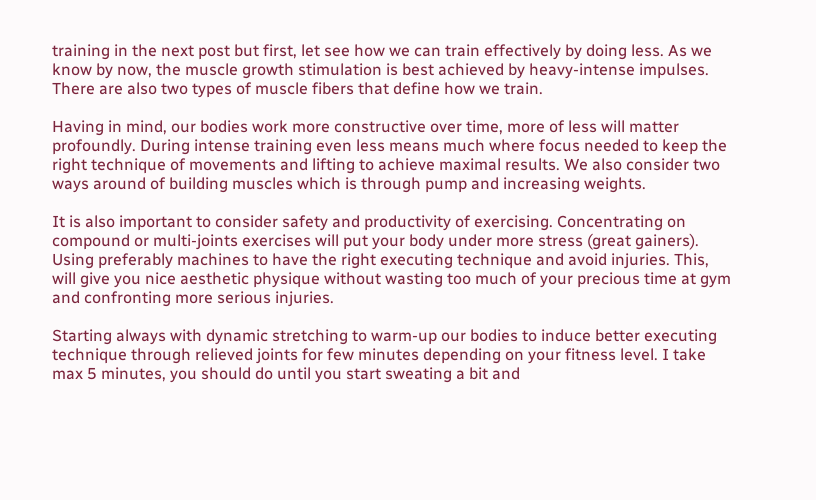training in the next post but first, let see how we can train effectively by doing less. As we know by now, the muscle growth stimulation is best achieved by heavy-intense impulses. There are also two types of muscle fibers that define how we train.

Having in mind, our bodies work more constructive over time, more of less will matter profoundly. During intense training even less means much where focus needed to keep the right technique of movements and lifting to achieve maximal results. We also consider two ways around of building muscles which is through pump and increasing weights.

It is also important to consider safety and productivity of exercising. Concentrating on compound or multi-joints exercises will put your body under more stress (great gainers). Using preferably machines to have the right executing technique and avoid injuries. This, will give you nice aesthetic physique without wasting too much of your precious time at gym and confronting more serious injuries.

Starting always with dynamic stretching to warm-up our bodies to induce better executing technique through relieved joints for few minutes depending on your fitness level. I take max 5 minutes, you should do until you start sweating a bit and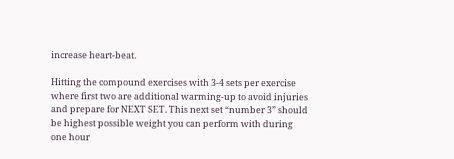increase heart-beat.

Hitting the compound exercises with 3-4 sets per exercise where first two are additional warming-up to avoid injuries and prepare for NEXT SET. This next set “number 3” should be highest possible weight you can perform with during one hour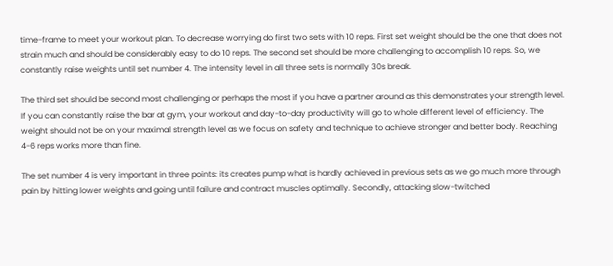time-frame to meet your workout plan. To decrease worrying do first two sets with 10 reps. First set weight should be the one that does not strain much and should be considerably easy to do 10 reps. The second set should be more challenging to accomplish 10 reps. So, we constantly raise weights until set number 4. The intensity level in all three sets is normally 30s break.

The third set should be second most challenging or perhaps the most if you have a partner around as this demonstrates your strength level. If you can constantly raise the bar at gym, your workout and day-to-day productivity will go to whole different level of efficiency. The weight should not be on your maximal strength level as we focus on safety and technique to achieve stronger and better body. Reaching 4-6 reps works more than fine.

The set number 4 is very important in three points: its creates pump what is hardly achieved in previous sets as we go much more through pain by hitting lower weights and going until failure and contract muscles optimally. Secondly, attacking slow-twitched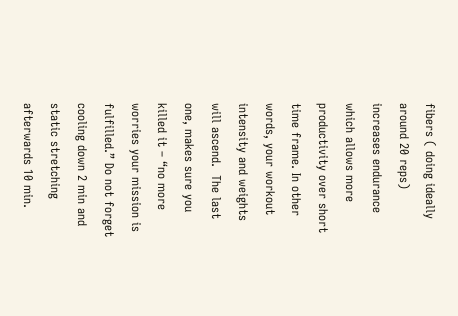fibers ( doing ideally around 20 reps) increases endurance which allows more productivity over short time frame. In other words, your workout intensity and weights will ascend.  The last one, makes sure you killed it – “no more worries your mission is fulfilled.” Do not forget cooling down 2 min and static stretching afterwards 10 min.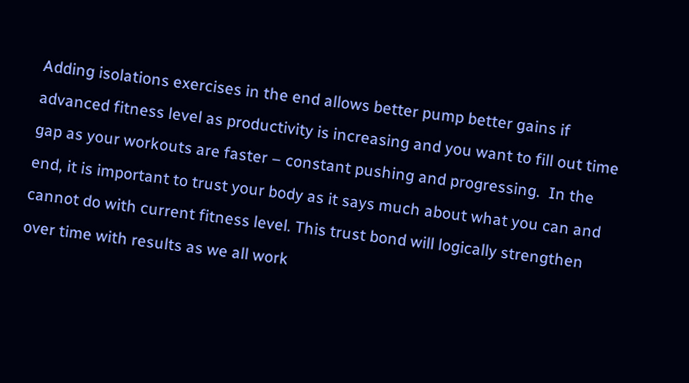Adding isolations exercises in the end allows better pump better gains if advanced fitness level as productivity is increasing and you want to fill out time gap as your workouts are faster – constant pushing and progressing.  In the end, it is important to trust your body as it says much about what you can and cannot do with current fitness level. This trust bond will logically strengthen over time with results as we all work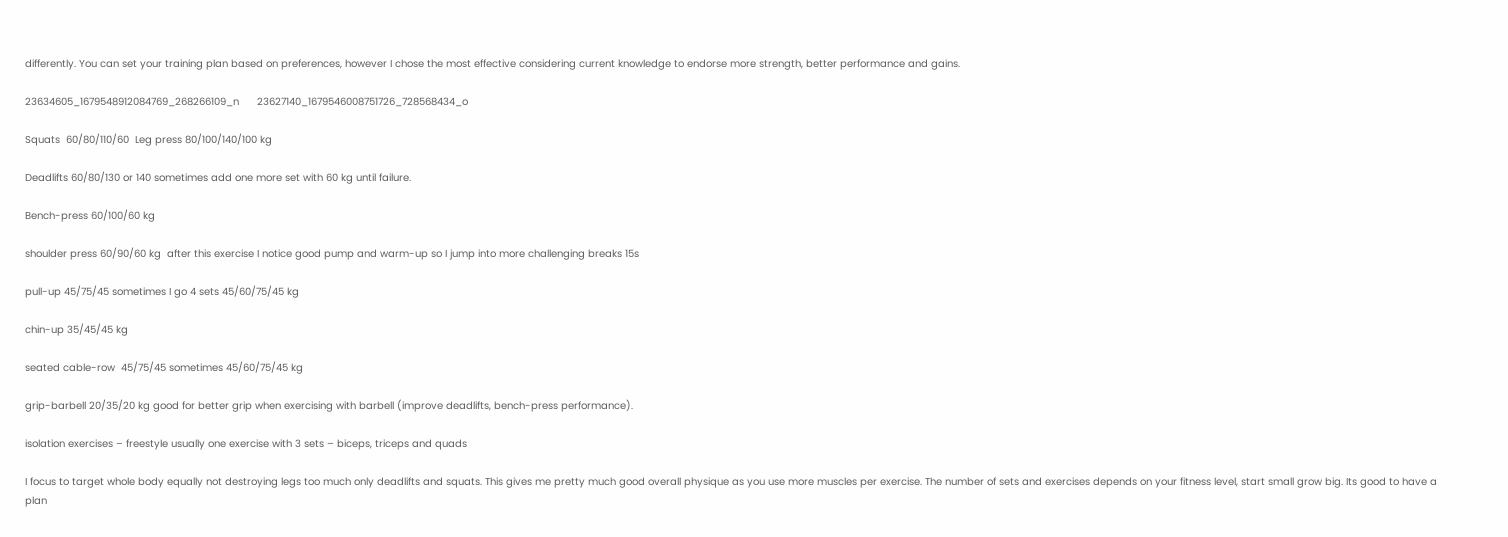differently. You can set your training plan based on preferences, however I chose the most effective considering current knowledge to endorse more strength, better performance and gains.

23634605_1679548912084769_268266109_n      23627140_1679546008751726_728568434_o

Squats  60/80/110/60  Leg press 80/100/140/100 kg

Deadlifts 60/80/130 or 140 sometimes add one more set with 60 kg until failure.

Bench-press 60/100/60 kg

shoulder press 60/90/60 kg  after this exercise I notice good pump and warm-up so I jump into more challenging breaks 15s

pull-up 45/75/45 sometimes I go 4 sets 45/60/75/45 kg

chin-up 35/45/45 kg

seated cable-row  45/75/45 sometimes 45/60/75/45 kg

grip-barbell 20/35/20 kg good for better grip when exercising with barbell (improve deadlifts, bench-press performance).

isolation exercises – freestyle usually one exercise with 3 sets – biceps, triceps and quads

I focus to target whole body equally not destroying legs too much only deadlifts and squats. This gives me pretty much good overall physique as you use more muscles per exercise. The number of sets and exercises depends on your fitness level, start small grow big. Its good to have a plan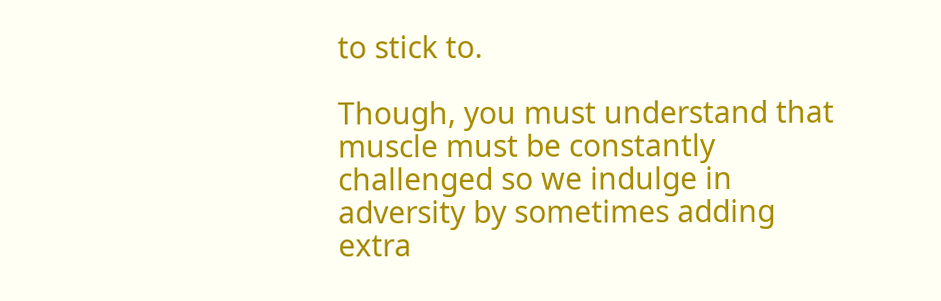to stick to.

Though, you must understand that muscle must be constantly challenged so we indulge in adversity by sometimes adding extra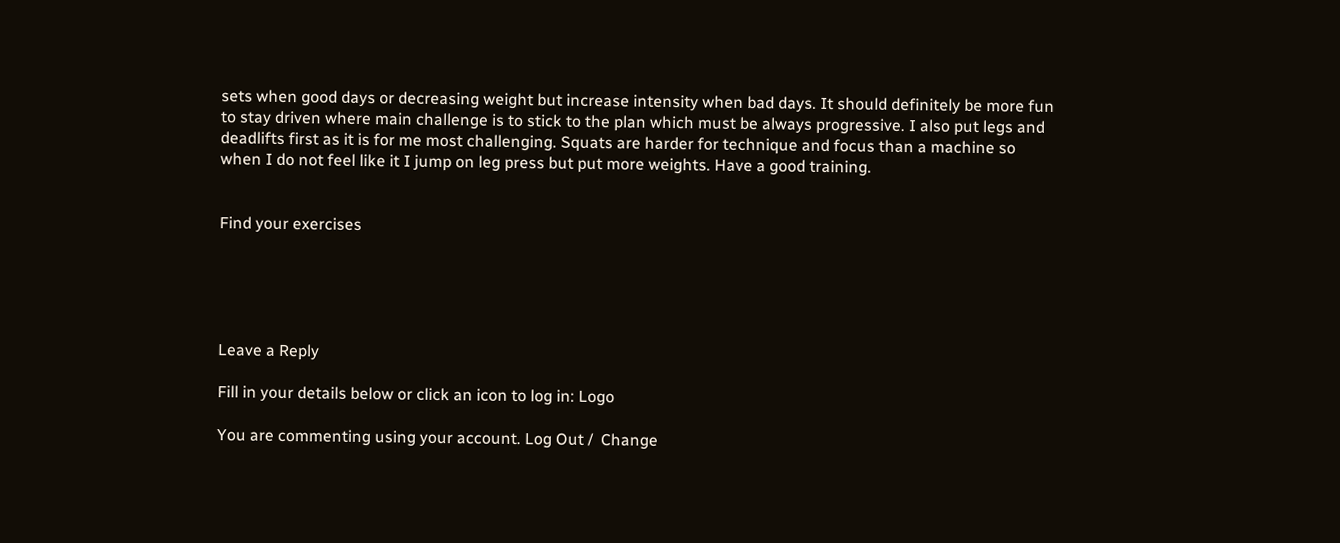sets when good days or decreasing weight but increase intensity when bad days. It should definitely be more fun to stay driven where main challenge is to stick to the plan which must be always progressive. I also put legs and deadlifts first as it is for me most challenging. Squats are harder for technique and focus than a machine so when I do not feel like it I jump on leg press but put more weights. Have a good training.


Find your exercises





Leave a Reply

Fill in your details below or click an icon to log in: Logo

You are commenting using your account. Log Out /  Change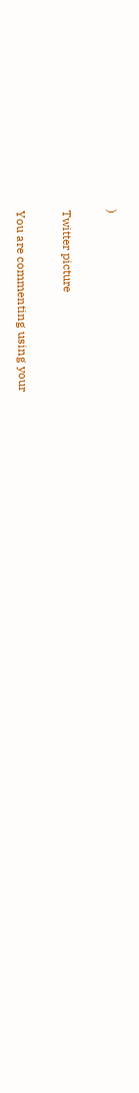)

Twitter picture

You are commenting using your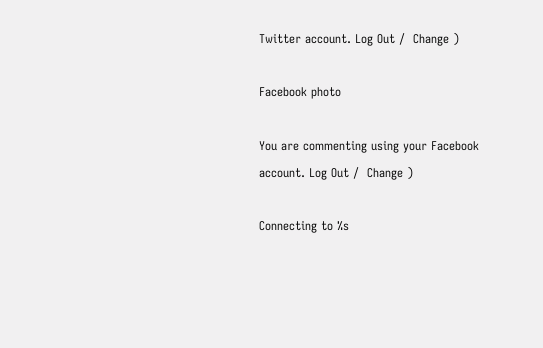Twitter account. Log Out /  Change )

Facebook photo

You are commenting using your Facebook account. Log Out /  Change )

Connecting to %s